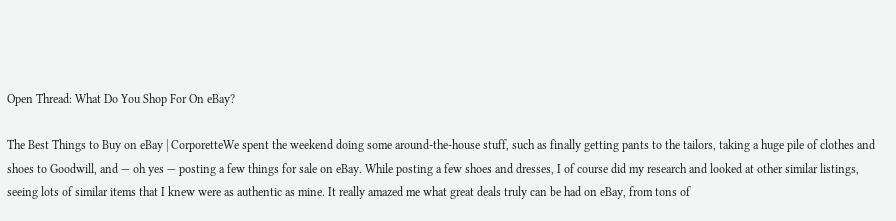Open Thread: What Do You Shop For On eBay?

The Best Things to Buy on eBay | CorporetteWe spent the weekend doing some around-the-house stuff, such as finally getting pants to the tailors, taking a huge pile of clothes and shoes to Goodwill, and — oh yes — posting a few things for sale on eBay. While posting a few shoes and dresses, I of course did my research and looked at other similar listings, seeing lots of similar items that I knew were as authentic as mine. It really amazed me what great deals truly can be had on eBay, from tons of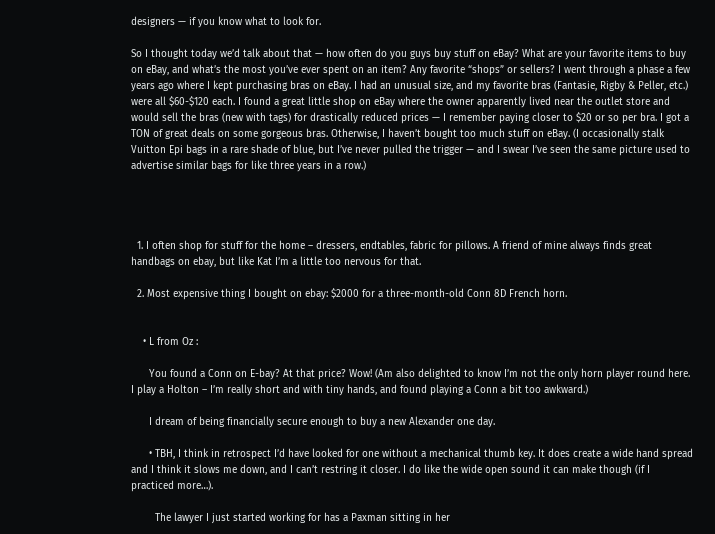designers — if you know what to look for.

So I thought today we’d talk about that — how often do you guys buy stuff on eBay? What are your favorite items to buy on eBay, and what’s the most you’ve ever spent on an item? Any favorite “shops” or sellers? I went through a phase a few years ago where I kept purchasing bras on eBay. I had an unusual size, and my favorite bras (Fantasie, Rigby & Peller, etc.) were all $60-$120 each. I found a great little shop on eBay where the owner apparently lived near the outlet store and would sell the bras (new with tags) for drastically reduced prices — I remember paying closer to $20 or so per bra. I got a TON of great deals on some gorgeous bras. Otherwise, I haven’t bought too much stuff on eBay. (I occasionally stalk Vuitton Epi bags in a rare shade of blue, but I’ve never pulled the trigger — and I swear I’ve seen the same picture used to advertise similar bags for like three years in a row.)




  1. I often shop for stuff for the home – dressers, endtables, fabric for pillows. A friend of mine always finds great handbags on ebay, but like Kat I’m a little too nervous for that.

  2. Most expensive thing I bought on ebay: $2000 for a three-month-old Conn 8D French horn.


    • L from Oz :

      You found a Conn on E-bay? At that price? Wow! (Am also delighted to know I’m not the only horn player round here. I play a Holton – I’m really short and with tiny hands, and found playing a Conn a bit too awkward.)

      I dream of being financially secure enough to buy a new Alexander one day.

      • TBH, I think in retrospect I’d have looked for one without a mechanical thumb key. It does create a wide hand spread and I think it slows me down, and I can’t restring it closer. I do like the wide open sound it can make though (if I practiced more…).

        The lawyer I just started working for has a Paxman sitting in her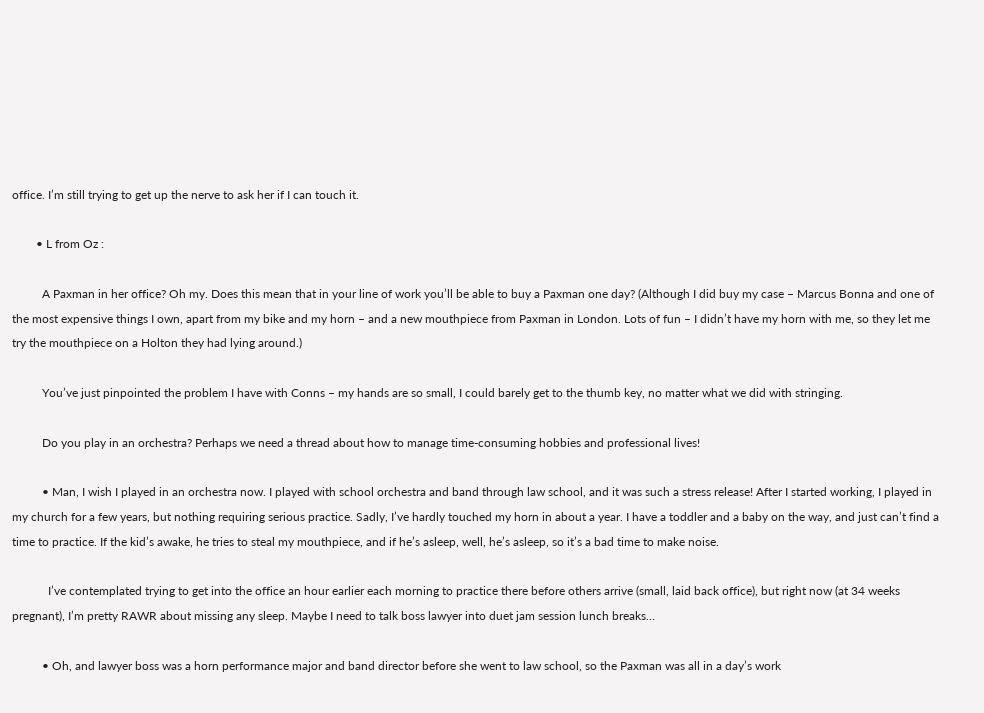office. I’m still trying to get up the nerve to ask her if I can touch it.

        • L from Oz :

          A Paxman in her office? Oh my. Does this mean that in your line of work you’ll be able to buy a Paxman one day? (Although I did buy my case – Marcus Bonna and one of the most expensive things I own, apart from my bike and my horn – and a new mouthpiece from Paxman in London. Lots of fun – I didn’t have my horn with me, so they let me try the mouthpiece on a Holton they had lying around.)

          You’ve just pinpointed the problem I have with Conns – my hands are so small, I could barely get to the thumb key, no matter what we did with stringing.

          Do you play in an orchestra? Perhaps we need a thread about how to manage time-consuming hobbies and professional lives!

          • Man, I wish I played in an orchestra now. I played with school orchestra and band through law school, and it was such a stress release! After I started working, I played in my church for a few years, but nothing requiring serious practice. Sadly, I’ve hardly touched my horn in about a year. I have a toddler and a baby on the way, and just can’t find a time to practice. If the kid’s awake, he tries to steal my mouthpiece, and if he’s asleep, well, he’s asleep, so it’s a bad time to make noise.

            I’ve contemplated trying to get into the office an hour earlier each morning to practice there before others arrive (small, laid back office), but right now (at 34 weeks pregnant), I’m pretty RAWR about missing any sleep. Maybe I need to talk boss lawyer into duet jam session lunch breaks…

          • Oh, and lawyer boss was a horn performance major and band director before she went to law school, so the Paxman was all in a day’s work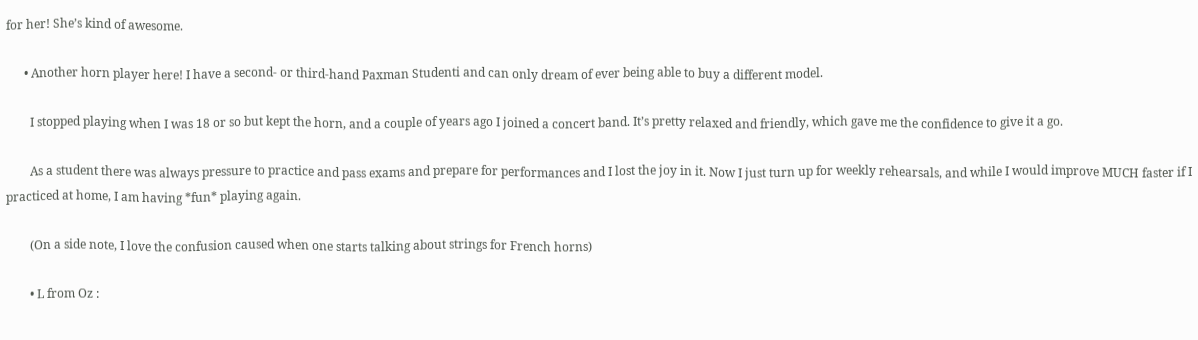for her! She’s kind of awesome.

      • Another horn player here! I have a second- or third-hand Paxman Studenti and can only dream of ever being able to buy a different model.

        I stopped playing when I was 18 or so but kept the horn, and a couple of years ago I joined a concert band. It’s pretty relaxed and friendly, which gave me the confidence to give it a go.

        As a student there was always pressure to practice and pass exams and prepare for performances and I lost the joy in it. Now I just turn up for weekly rehearsals, and while I would improve MUCH faster if I practiced at home, I am having *fun* playing again.

        (On a side note, I love the confusion caused when one starts talking about strings for French horns)

        • L from Oz :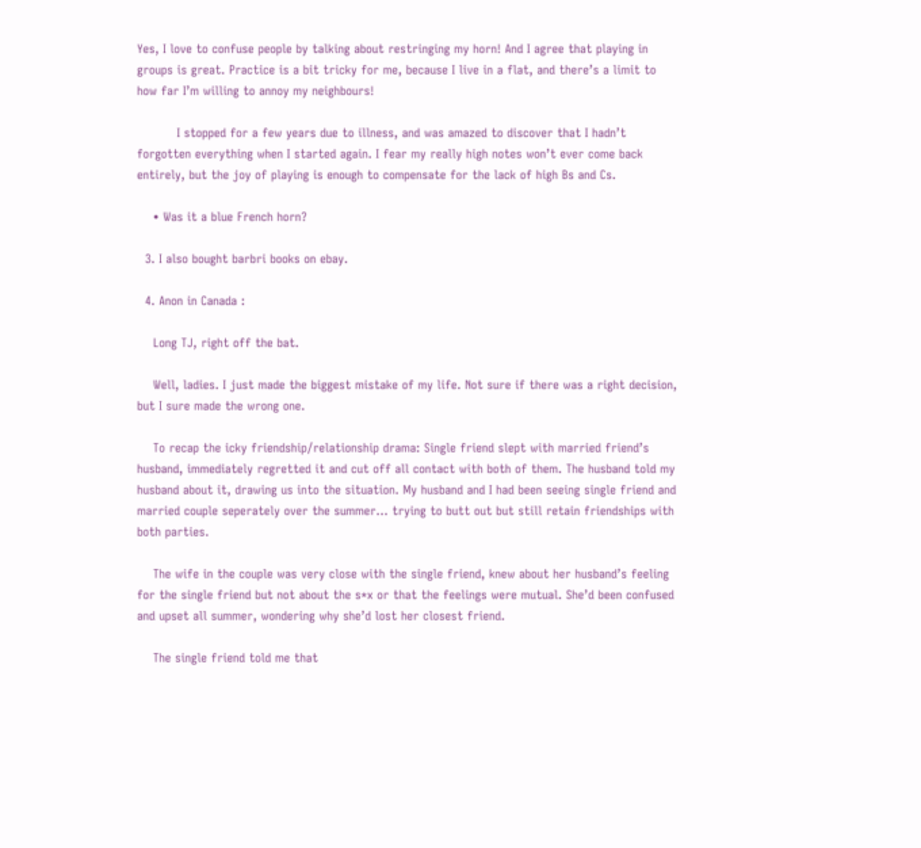Yes, I love to confuse people by talking about restringing my horn! And I agree that playing in groups is great. Practice is a bit tricky for me, because I live in a flat, and there’s a limit to how far I’m willing to annoy my neighbours!

          I stopped for a few years due to illness, and was amazed to discover that I hadn’t forgotten everything when I started again. I fear my really high notes won’t ever come back entirely, but the joy of playing is enough to compensate for the lack of high Bs and Cs.

    • Was it a blue French horn?

  3. I also bought barbri books on ebay.

  4. Anon in Canada :

    Long TJ, right off the bat.

    Well, ladies. I just made the biggest mistake of my life. Not sure if there was a right decision, but I sure made the wrong one.

    To recap the icky friendship/relationship drama: Single friend slept with married friend’s husband, immediately regretted it and cut off all contact with both of them. The husband told my husband about it, drawing us into the situation. My husband and I had been seeing single friend and married couple seperately over the summer… trying to butt out but still retain friendships with both parties.

    The wife in the couple was very close with the single friend, knew about her husband’s feeling for the single friend but not about the s*x or that the feelings were mutual. She’d been confused and upset all summer, wondering why she’d lost her closest friend.

    The single friend told me that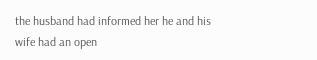the husband had informed her he and his wife had an open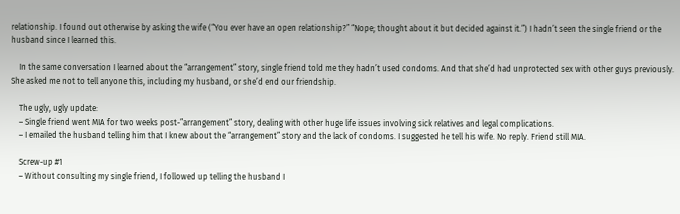relationship. I found out otherwise by asking the wife (“You ever have an open relationship?” “Nope; thought about it but decided against it.”) I hadn’t seen the single friend or the husband since I learned this.

    In the same conversation I learned about the “arrangement” story, single friend told me they hadn’t used condoms. And that she’d had unprotected sex with other guys previously. She asked me not to tell anyone this, including my husband, or she’d end our friendship.

    The ugly, ugly update:
    – Single friend went MIA for two weeks post-”arrangement” story, dealing with other huge life issues involving sick relatives and legal complications.
    – I emailed the husband telling him that I knew about the “arrangement” story and the lack of condoms. I suggested he tell his wife. No reply. Friend still MIA.

    Screw-up #1
    – Without consulting my single friend, I followed up telling the husband I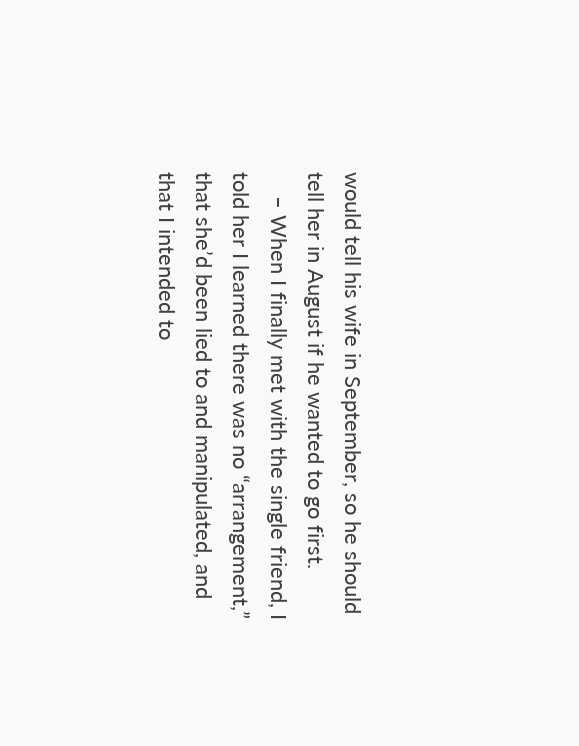would tell his wife in September, so he should tell her in August if he wanted to go first.
    – When I finally met with the single friend, I told her I learned there was no “arrangement,” that she’d been lied to and manipulated, and that I intended to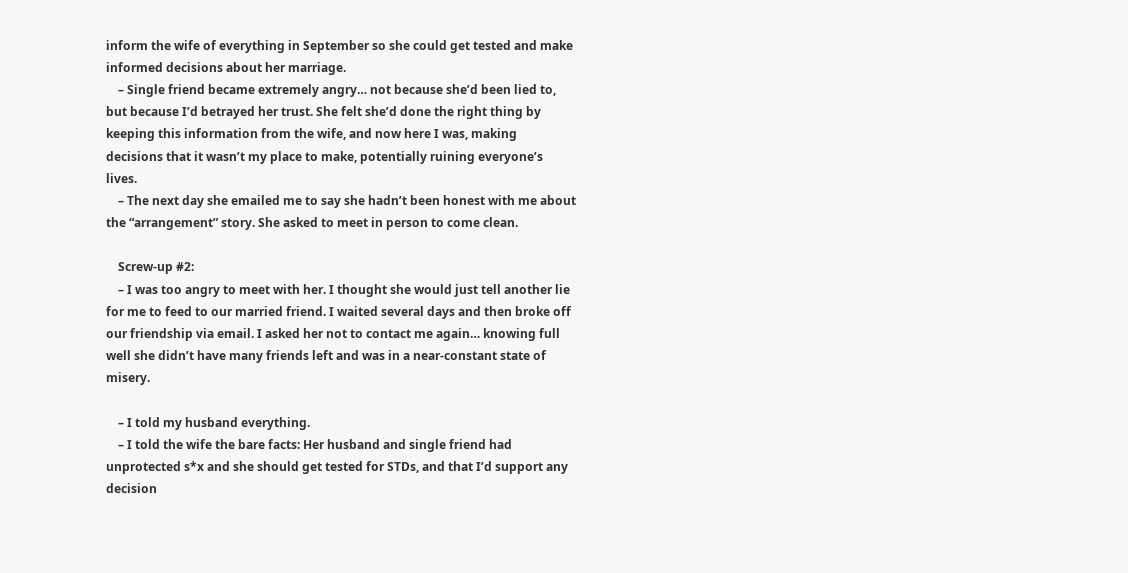inform the wife of everything in September so she could get tested and make informed decisions about her marriage.
    – Single friend became extremely angry… not because she’d been lied to, but because I’d betrayed her trust. She felt she’d done the right thing by keeping this information from the wife, and now here I was, making decisions that it wasn’t my place to make, potentially ruining everyone’s lives.
    – The next day she emailed me to say she hadn’t been honest with me about the “arrangement” story. She asked to meet in person to come clean.

    Screw-up #2:
    – I was too angry to meet with her. I thought she would just tell another lie for me to feed to our married friend. I waited several days and then broke off our friendship via email. I asked her not to contact me again… knowing full well she didn’t have many friends left and was in a near-constant state of misery.

    – I told my husband everything.
    – I told the wife the bare facts: Her husband and single friend had unprotected s*x and she should get tested for STDs, and that I’d support any decision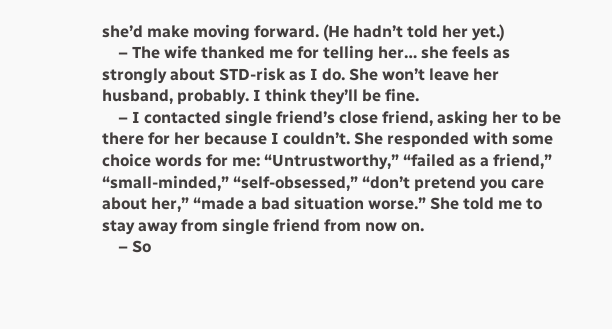she’d make moving forward. (He hadn’t told her yet.)
    – The wife thanked me for telling her… she feels as strongly about STD-risk as I do. She won’t leave her husband, probably. I think they’ll be fine.
    – I contacted single friend’s close friend, asking her to be there for her because I couldn’t. She responded with some choice words for me: “Untrustworthy,” “failed as a friend,” “small-minded,” “self-obsessed,” “don’t pretend you care about her,” “made a bad situation worse.” She told me to stay away from single friend from now on.
    – So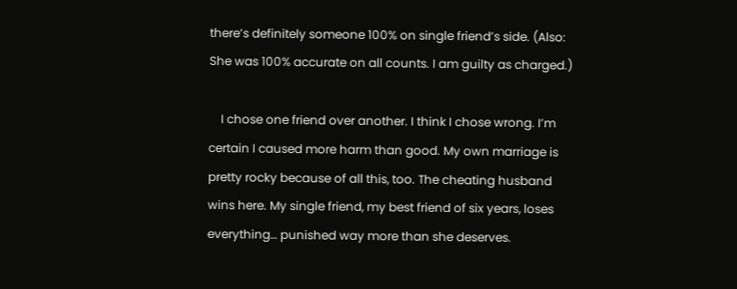there’s definitely someone 100% on single friend’s side. (Also: She was 100% accurate on all counts. I am guilty as charged.)

    I chose one friend over another. I think I chose wrong. I’m certain I caused more harm than good. My own marriage is pretty rocky because of all this, too. The cheating husband wins here. My single friend, my best friend of six years, loses everything… punished way more than she deserves.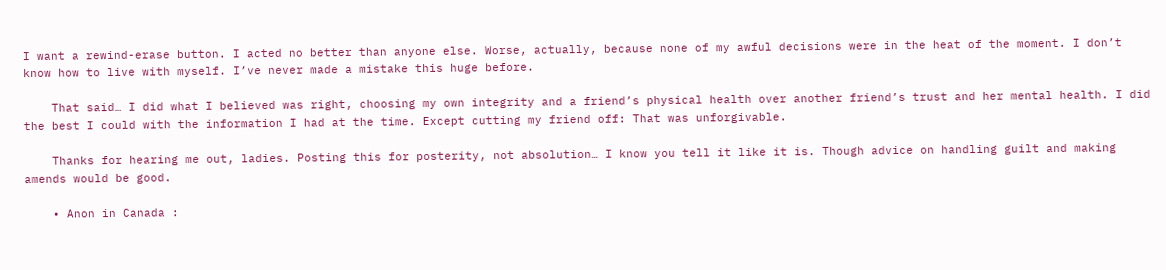I want a rewind-erase button. I acted no better than anyone else. Worse, actually, because none of my awful decisions were in the heat of the moment. I don’t know how to live with myself. I’ve never made a mistake this huge before.

    That said… I did what I believed was right, choosing my own integrity and a friend’s physical health over another friend’s trust and her mental health. I did the best I could with the information I had at the time. Except cutting my friend off: That was unforgivable.

    Thanks for hearing me out, ladies. Posting this for posterity, not absolution… I know you tell it like it is. Though advice on handling guilt and making amends would be good.

    • Anon in Canada :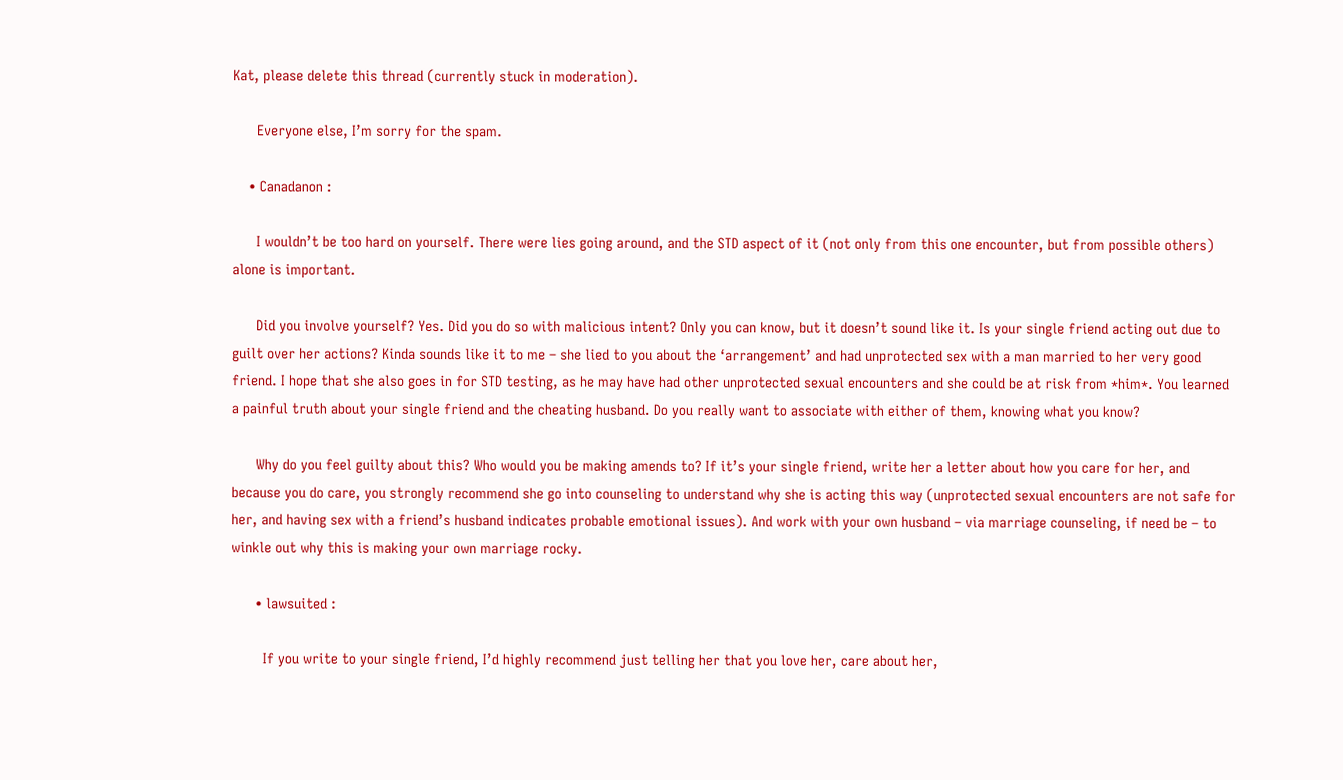Kat, please delete this thread (currently stuck in moderation).

      Everyone else, I’m sorry for the spam.

    • Canadanon :

      I wouldn’t be too hard on yourself. There were lies going around, and the STD aspect of it (not only from this one encounter, but from possible others) alone is important.

      Did you involve yourself? Yes. Did you do so with malicious intent? Only you can know, but it doesn’t sound like it. Is your single friend acting out due to guilt over her actions? Kinda sounds like it to me – she lied to you about the ‘arrangement’ and had unprotected sex with a man married to her very good friend. I hope that she also goes in for STD testing, as he may have had other unprotected sexual encounters and she could be at risk from *him*. You learned a painful truth about your single friend and the cheating husband. Do you really want to associate with either of them, knowing what you know?

      Why do you feel guilty about this? Who would you be making amends to? If it’s your single friend, write her a letter about how you care for her, and because you do care, you strongly recommend she go into counseling to understand why she is acting this way (unprotected sexual encounters are not safe for her, and having sex with a friend’s husband indicates probable emotional issues). And work with your own husband – via marriage counseling, if need be – to winkle out why this is making your own marriage rocky.

      • lawsuited :

        If you write to your single friend, I’d highly recommend just telling her that you love her, care about her,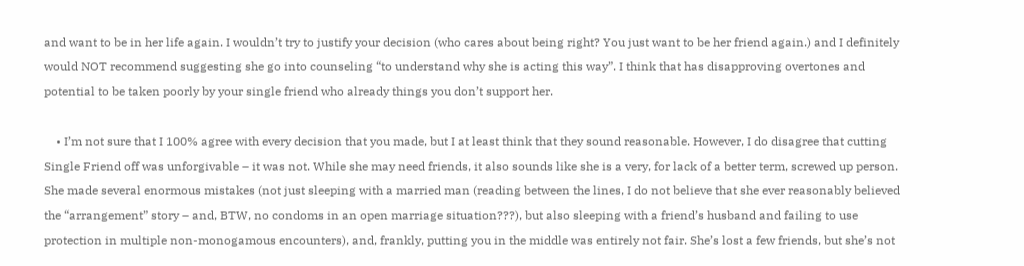and want to be in her life again. I wouldn’t try to justify your decision (who cares about being right? You just want to be her friend again.) and I definitely would NOT recommend suggesting she go into counseling “to understand why she is acting this way”. I think that has disapproving overtones and potential to be taken poorly by your single friend who already things you don’t support her.

    • I’m not sure that I 100% agree with every decision that you made, but I at least think that they sound reasonable. However, I do disagree that cutting Single Friend off was unforgivable – it was not. While she may need friends, it also sounds like she is a very, for lack of a better term, screwed up person. She made several enormous mistakes (not just sleeping with a married man (reading between the lines, I do not believe that she ever reasonably believed the “arrangement” story – and, BTW, no condoms in an open marriage situation???), but also sleeping with a friend’s husband and failing to use protection in multiple non-monogamous encounters), and, frankly, putting you in the middle was entirely not fair. She’s lost a few friends, but she’s not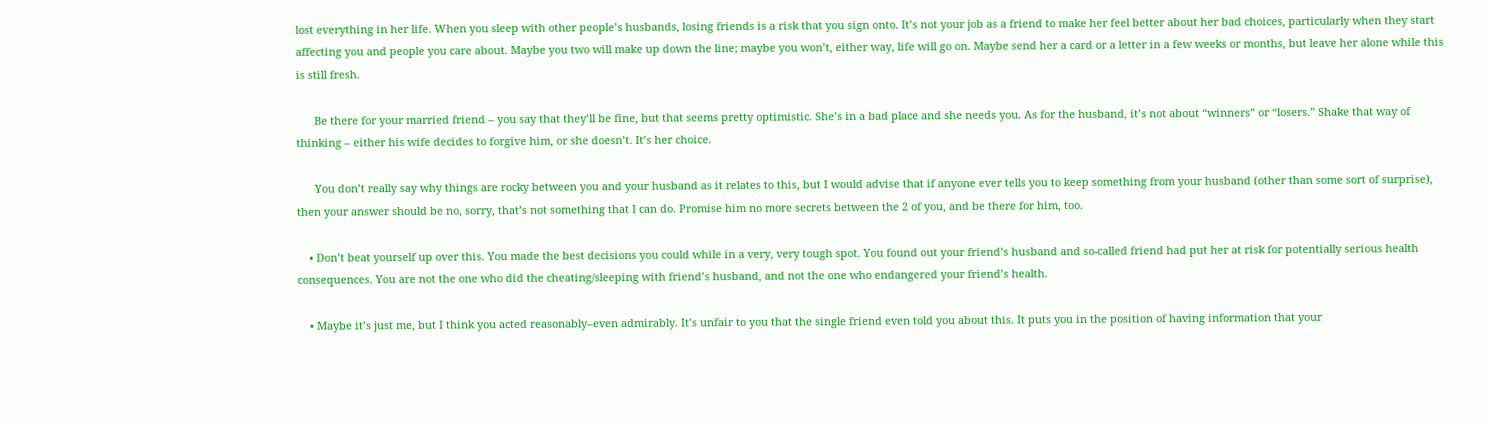lost everything in her life. When you sleep with other people’s husbands, losing friends is a risk that you sign onto. It’s not your job as a friend to make her feel better about her bad choices, particularly when they start affecting you and people you care about. Maybe you two will make up down the line; maybe you won’t, either way, life will go on. Maybe send her a card or a letter in a few weeks or months, but leave her alone while this is still fresh.

      Be there for your married friend – you say that they’ll be fine, but that seems pretty optimistic. She’s in a bad place and she needs you. As for the husband, it’s not about “winners” or “losers.” Shake that way of thinking – either his wife decides to forgive him, or she doesn’t. It’s her choice.

      You don’t really say why things are rocky between you and your husband as it relates to this, but I would advise that if anyone ever tells you to keep something from your husband (other than some sort of surprise), then your answer should be no, sorry, that’s not something that I can do. Promise him no more secrets between the 2 of you, and be there for him, too.

    • Don’t beat yourself up over this. You made the best decisions you could while in a very, very tough spot. You found out your friend’s husband and so-called friend had put her at risk for potentially serious health consequences. You are not the one who did the cheating/sleeping with friend’s husband, and not the one who endangered your friend’s health.

    • Maybe it’s just me, but I think you acted reasonably–even admirably. It’s unfair to you that the single friend even told you about this. It puts you in the position of having information that your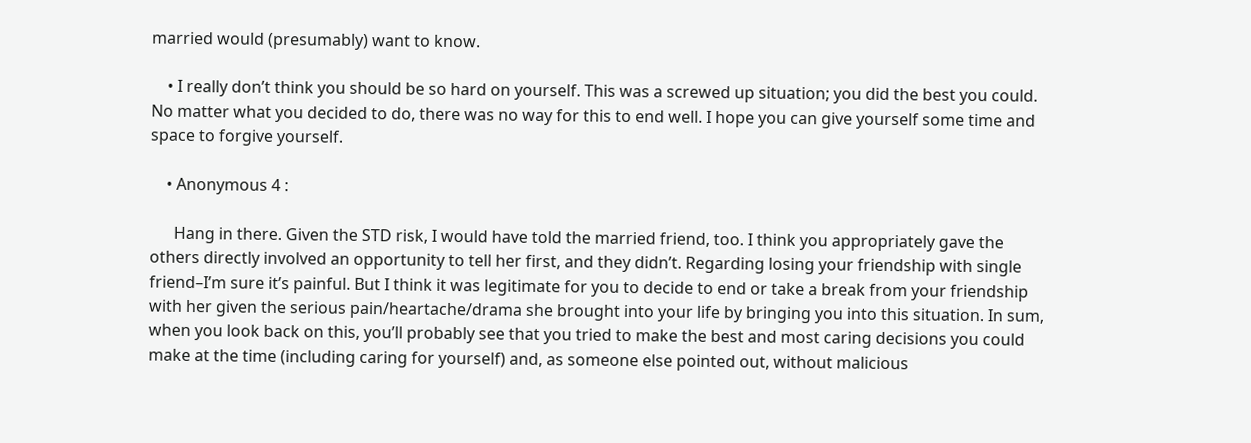married would (presumably) want to know.

    • I really don’t think you should be so hard on yourself. This was a screwed up situation; you did the best you could. No matter what you decided to do, there was no way for this to end well. I hope you can give yourself some time and space to forgive yourself.

    • Anonymous 4 :

      Hang in there. Given the STD risk, I would have told the married friend, too. I think you appropriately gave the others directly involved an opportunity to tell her first, and they didn’t. Regarding losing your friendship with single friend–I’m sure it’s painful. But I think it was legitimate for you to decide to end or take a break from your friendship with her given the serious pain/heartache/drama she brought into your life by bringing you into this situation. In sum, when you look back on this, you’ll probably see that you tried to make the best and most caring decisions you could make at the time (including caring for yourself) and, as someone else pointed out, without malicious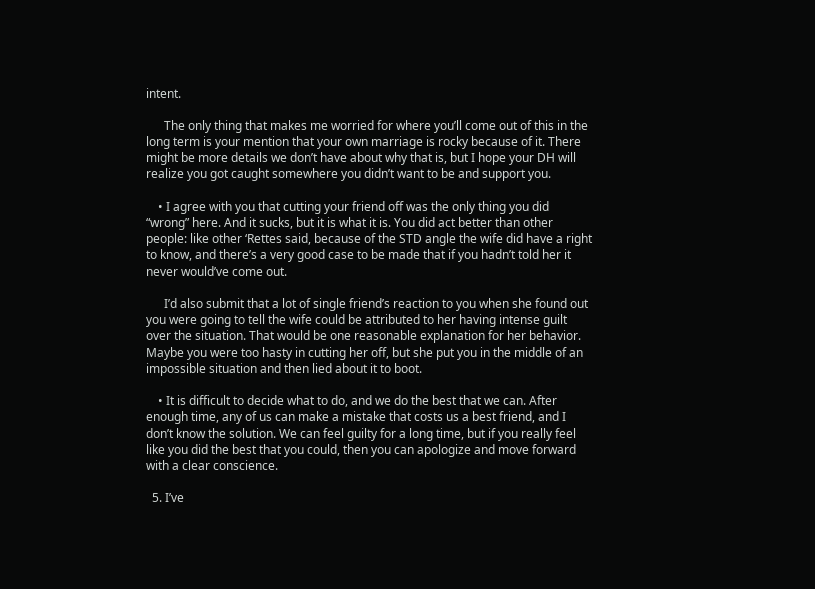intent.

      The only thing that makes me worried for where you’ll come out of this in the long term is your mention that your own marriage is rocky because of it. There might be more details we don’t have about why that is, but I hope your DH will realize you got caught somewhere you didn’t want to be and support you.

    • I agree with you that cutting your friend off was the only thing you did “wrong” here. And it sucks, but it is what it is. You did act better than other people: like other ‘Rettes said, because of the STD angle the wife did have a right to know, and there’s a very good case to be made that if you hadn’t told her it never would’ve come out.

      I’d also submit that a lot of single friend’s reaction to you when she found out you were going to tell the wife could be attributed to her having intense guilt over the situation. That would be one reasonable explanation for her behavior. Maybe you were too hasty in cutting her off, but she put you in the middle of an impossible situation and then lied about it to boot.

    • It is difficult to decide what to do, and we do the best that we can. After enough time, any of us can make a mistake that costs us a best friend, and I don’t know the solution. We can feel guilty for a long time, but if you really feel like you did the best that you could, then you can apologize and move forward with a clear conscience.

  5. I’ve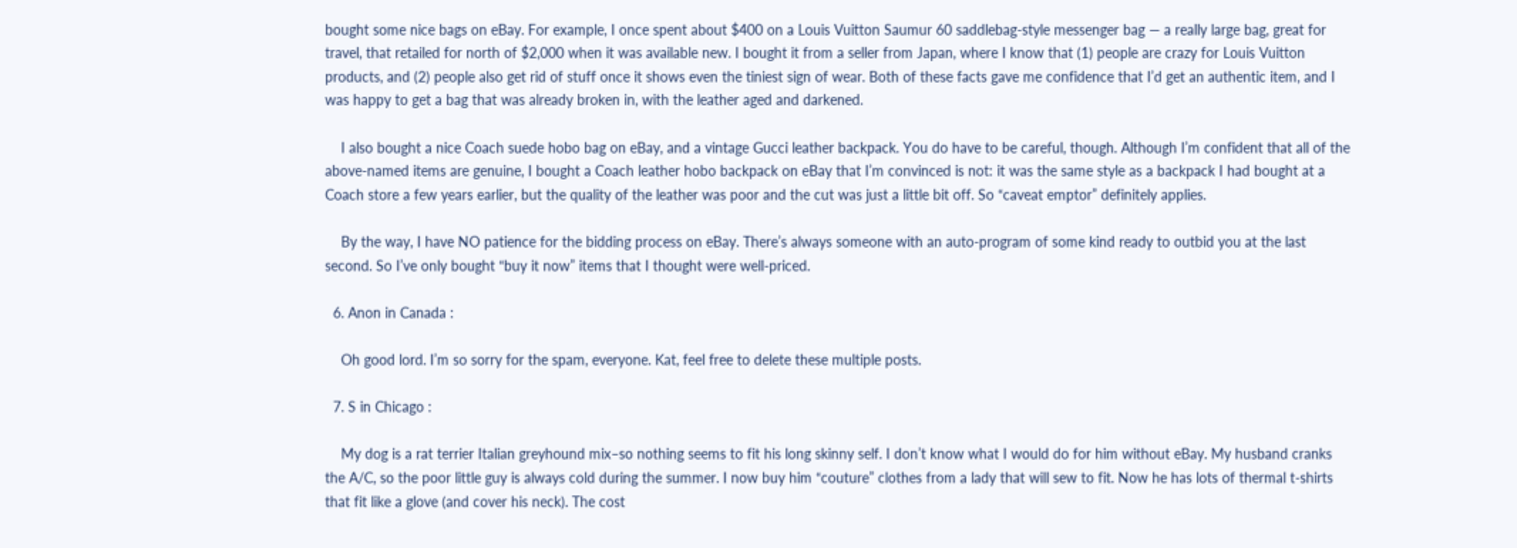bought some nice bags on eBay. For example, I once spent about $400 on a Louis Vuitton Saumur 60 saddlebag-style messenger bag — a really large bag, great for travel, that retailed for north of $2,000 when it was available new. I bought it from a seller from Japan, where I know that (1) people are crazy for Louis Vuitton products, and (2) people also get rid of stuff once it shows even the tiniest sign of wear. Both of these facts gave me confidence that I’d get an authentic item, and I was happy to get a bag that was already broken in, with the leather aged and darkened.

    I also bought a nice Coach suede hobo bag on eBay, and a vintage Gucci leather backpack. You do have to be careful, though. Although I’m confident that all of the above-named items are genuine, I bought a Coach leather hobo backpack on eBay that I’m convinced is not: it was the same style as a backpack I had bought at a Coach store a few years earlier, but the quality of the leather was poor and the cut was just a little bit off. So “caveat emptor” definitely applies.

    By the way, I have NO patience for the bidding process on eBay. There’s always someone with an auto-program of some kind ready to outbid you at the last second. So I’ve only bought “buy it now” items that I thought were well-priced.

  6. Anon in Canada :

    Oh good lord. I’m so sorry for the spam, everyone. Kat, feel free to delete these multiple posts.

  7. S in Chicago :

    My dog is a rat terrier Italian greyhound mix–so nothing seems to fit his long skinny self. I don’t know what I would do for him without eBay. My husband cranks the A/C, so the poor little guy is always cold during the summer. I now buy him “couture” clothes from a lady that will sew to fit. Now he has lots of thermal t-shirts that fit like a glove (and cover his neck). The cost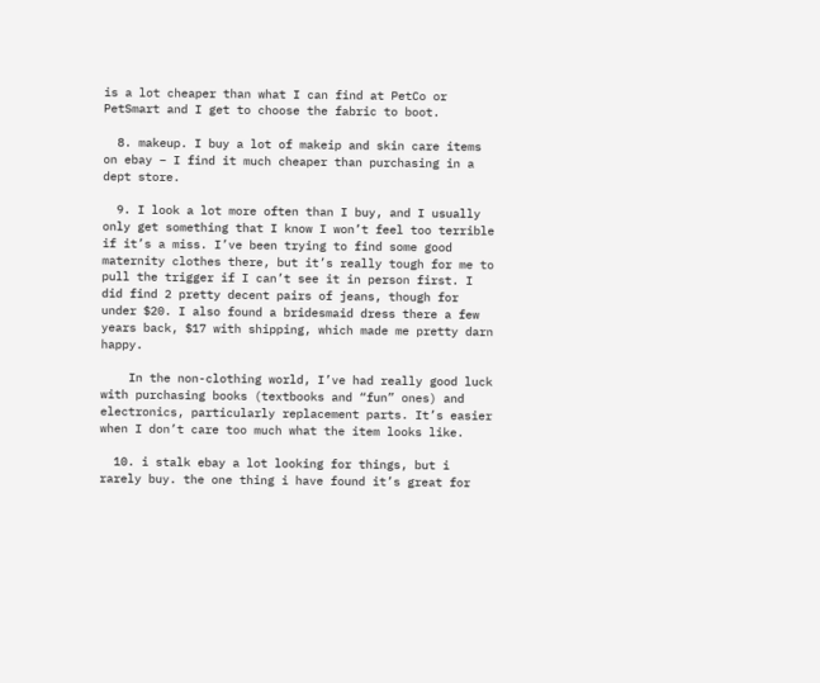is a lot cheaper than what I can find at PetCo or PetSmart and I get to choose the fabric to boot.

  8. makeup. I buy a lot of makeip and skin care items on ebay – I find it much cheaper than purchasing in a dept store.

  9. I look a lot more often than I buy, and I usually only get something that I know I won’t feel too terrible if it’s a miss. I’ve been trying to find some good maternity clothes there, but it’s really tough for me to pull the trigger if I can’t see it in person first. I did find 2 pretty decent pairs of jeans, though for under $20. I also found a bridesmaid dress there a few years back, $17 with shipping, which made me pretty darn happy.

    In the non-clothing world, I’ve had really good luck with purchasing books (textbooks and “fun” ones) and electronics, particularly replacement parts. It’s easier when I don’t care too much what the item looks like.

  10. i stalk ebay a lot looking for things, but i rarely buy. the one thing i have found it’s great for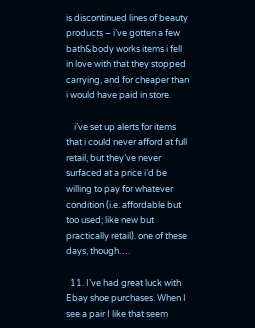is discontinued lines of beauty products – i’ve gotten a few bath&body works items i fell in love with that they stopped carrying, and for cheaper than i would have paid in store.

    i’ve set up alerts for items that i could never afford at full retail, but they’ve never surfaced at a price i’d be willing to pay for whatever condition (i.e. affordable but too used; like new but practically retail). one of these days, though….

  11. I’ve had great luck with Ebay shoe purchases. When I see a pair I like that seem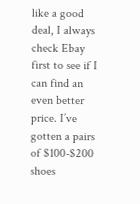like a good deal, I always check Ebay first to see if I can find an even better price. I’ve gotten a pairs of $100-$200 shoes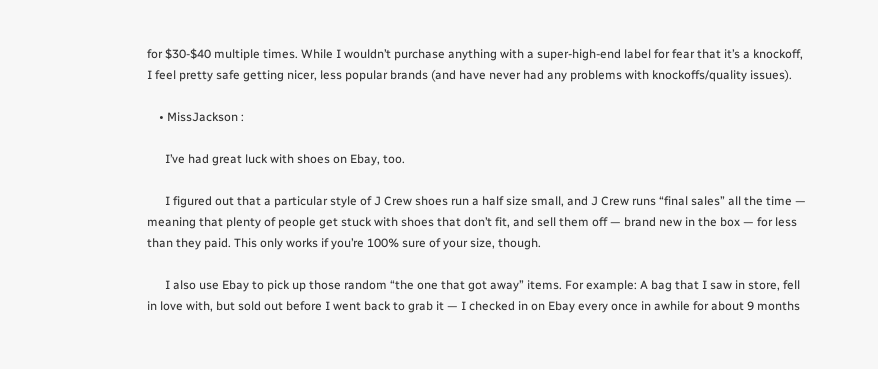for $30-$40 multiple times. While I wouldn’t purchase anything with a super-high-end label for fear that it’s a knockoff, I feel pretty safe getting nicer, less popular brands (and have never had any problems with knockoffs/quality issues).

    • MissJackson :

      I’ve had great luck with shoes on Ebay, too.

      I figured out that a particular style of J Crew shoes run a half size small, and J Crew runs “final sales” all the time — meaning that plenty of people get stuck with shoes that don’t fit, and sell them off — brand new in the box — for less than they paid. This only works if you’re 100% sure of your size, though.

      I also use Ebay to pick up those random “the one that got away” items. For example: A bag that I saw in store, fell in love with, but sold out before I went back to grab it — I checked in on Ebay every once in awhile for about 9 months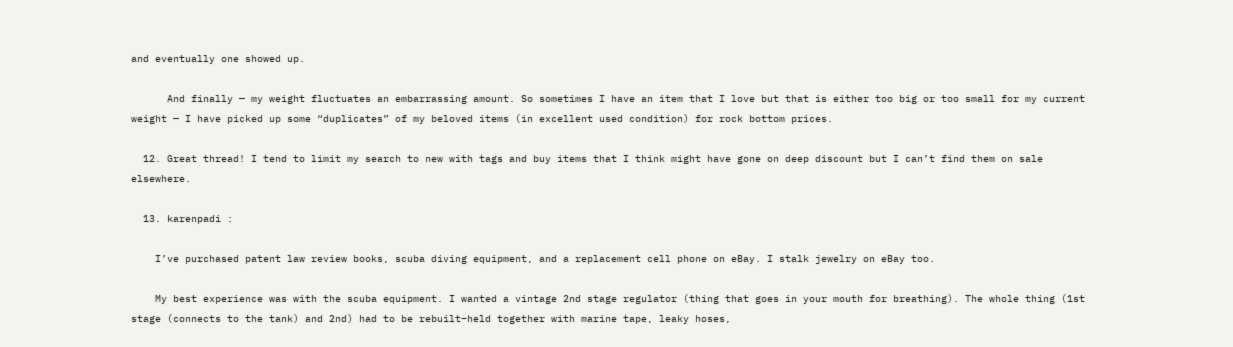and eventually one showed up.

      And finally — my weight fluctuates an embarrassing amount. So sometimes I have an item that I love but that is either too big or too small for my current weight — I have picked up some “duplicates” of my beloved items (in excellent used condition) for rock bottom prices.

  12. Great thread! I tend to limit my search to new with tags and buy items that I think might have gone on deep discount but I can’t find them on sale elsewhere.

  13. karenpadi :

    I’ve purchased patent law review books, scuba diving equipment, and a replacement cell phone on eBay. I stalk jewelry on eBay too.

    My best experience was with the scuba equipment. I wanted a vintage 2nd stage regulator (thing that goes in your mouth for breathing). The whole thing (1st stage (connects to the tank) and 2nd) had to be rebuilt–held together with marine tape, leaky hoses,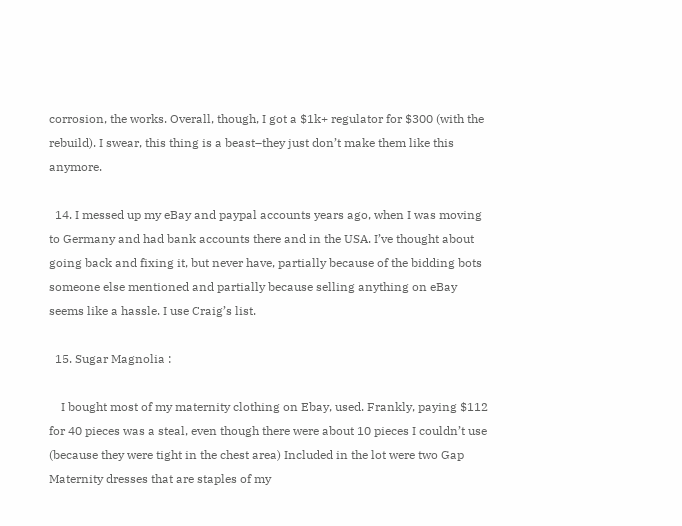corrosion, the works. Overall, though, I got a $1k+ regulator for $300 (with the rebuild). I swear, this thing is a beast–they just don’t make them like this anymore.

  14. I messed up my eBay and paypal accounts years ago, when I was moving to Germany and had bank accounts there and in the USA. I’ve thought about going back and fixing it, but never have, partially because of the bidding bots someone else mentioned and partially because selling anything on eBay seems like a hassle. I use Craig’s list.

  15. Sugar Magnolia :

    I bought most of my maternity clothing on Ebay, used. Frankly, paying $112 for 40 pieces was a steal, even though there were about 10 pieces I couldn’t use (because they were tight in the chest area) Included in the lot were two Gap Maternity dresses that are staples of my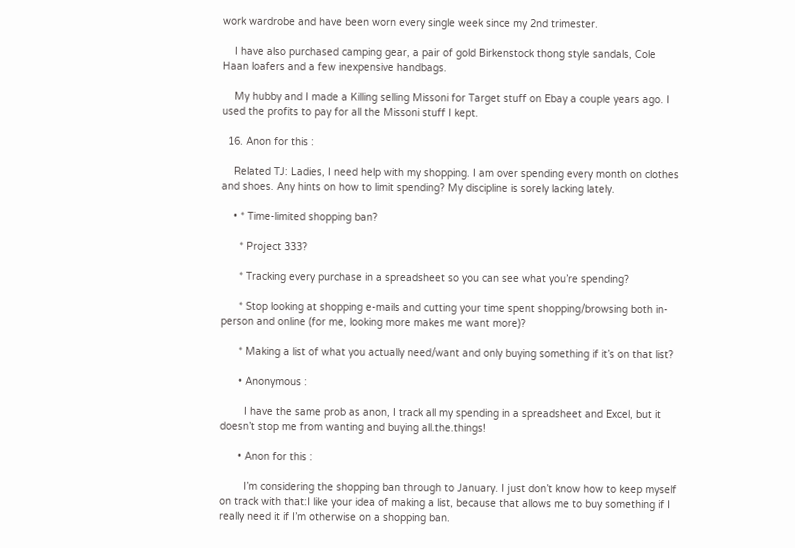work wardrobe and have been worn every single week since my 2nd trimester.

    I have also purchased camping gear, a pair of gold Birkenstock thong style sandals, Cole Haan loafers and a few inexpensive handbags.

    My hubby and I made a Killing selling Missoni for Target stuff on Ebay a couple years ago. I used the profits to pay for all the Missoni stuff I kept.

  16. Anon for this :

    Related TJ: Ladies, I need help with my shopping. I am over spending every month on clothes and shoes. Any hints on how to limit spending? My discipline is sorely lacking lately.

    • * Time-limited shopping ban?

      * Project 333?

      * Tracking every purchase in a spreadsheet so you can see what you’re spending?

      * Stop looking at shopping e-mails and cutting your time spent shopping/browsing both in-person and online (for me, looking more makes me want more)?

      * Making a list of what you actually need/want and only buying something if it’s on that list?

      • Anonymous :

        I have the same prob as anon, I track all my spending in a spreadsheet and Excel, but it doesn’t stop me from wanting and buying all.the.things!

      • Anon for this :

        I’m considering the shopping ban through to January. I just don’t know how to keep myself on track with that:I like your idea of making a list, because that allows me to buy something if I really need it if I’m otherwise on a shopping ban.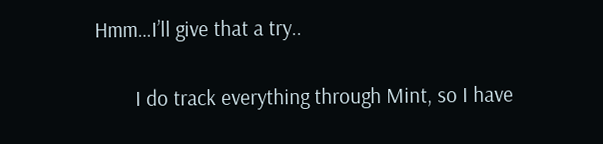Hmm…I’ll give that a try..

        I do track everything through Mint, so I have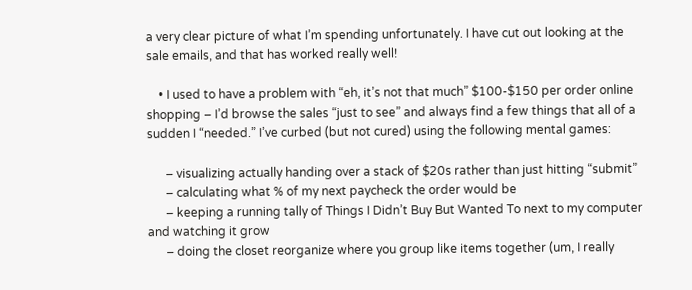a very clear picture of what I’m spending unfortunately. I have cut out looking at the sale emails, and that has worked really well!

    • I used to have a problem with “eh, it’s not that much” $100-$150 per order online shopping – I’d browse the sales “just to see” and always find a few things that all of a sudden I “needed.” I’ve curbed (but not cured) using the following mental games:

      – visualizing actually handing over a stack of $20s rather than just hitting “submit”
      – calculating what % of my next paycheck the order would be
      – keeping a running tally of Things I Didn’t Buy But Wanted To next to my computer and watching it grow
      – doing the closet reorganize where you group like items together (um, I really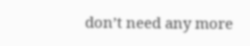don’t need any more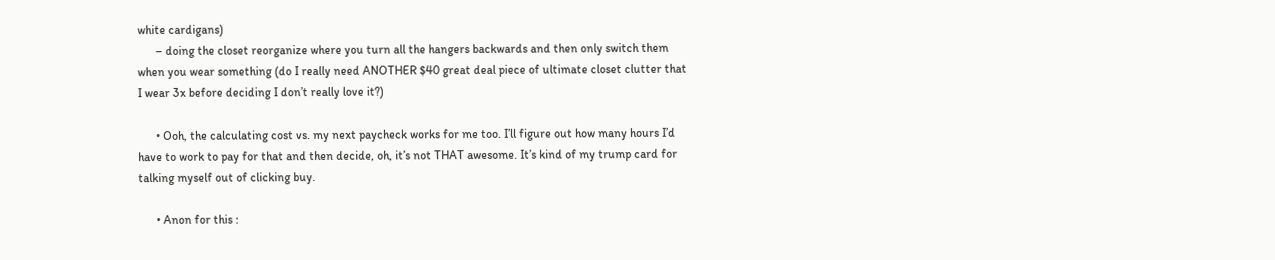white cardigans)
      – doing the closet reorganize where you turn all the hangers backwards and then only switch them when you wear something (do I really need ANOTHER $40 great deal piece of ultimate closet clutter that I wear 3x before deciding I don’t really love it?)

      • Ooh, the calculating cost vs. my next paycheck works for me too. I’ll figure out how many hours I’d have to work to pay for that and then decide, oh, it’s not THAT awesome. It’s kind of my trump card for talking myself out of clicking buy.

      • Anon for this :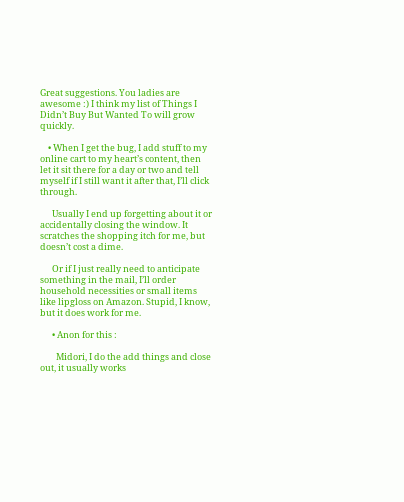Great suggestions. You ladies are awesome :) I think my list of Things I Didn’t Buy But Wanted To will grow quickly.

    • When I get the bug, I add stuff to my online cart to my heart’s content, then let it sit there for a day or two and tell myself if I still want it after that, I’ll click through.

      Usually I end up forgetting about it or accidentally closing the window. It scratches the shopping itch for me, but doesn’t cost a dime.

      Or if I just really need to anticipate something in the mail, I’ll order household necessities or small items like lipgloss on Amazon. Stupid, I know, but it does work for me.

      • Anon for this :

        Midori, I do the add things and close out, it usually works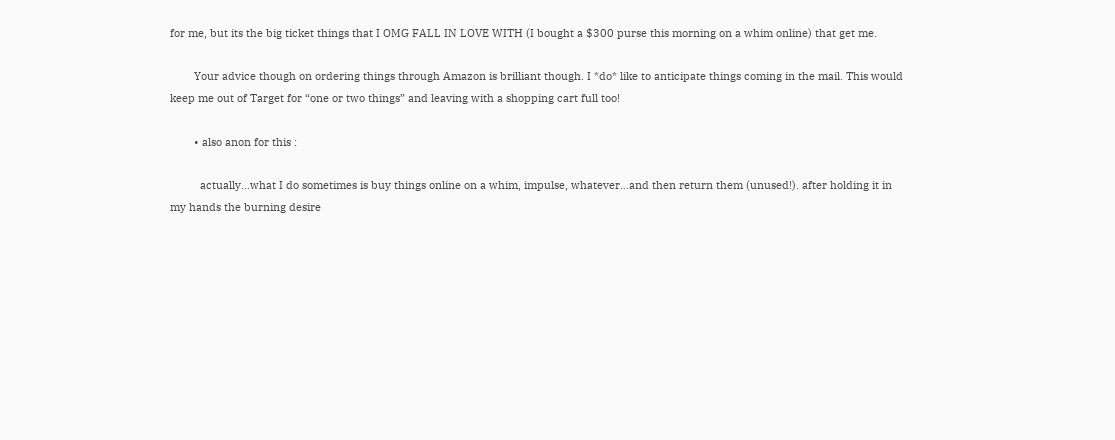for me, but its the big ticket things that I OMG FALL IN LOVE WITH (I bought a $300 purse this morning on a whim online) that get me.

        Your advice though on ordering things through Amazon is brilliant though. I *do* like to anticipate things coming in the mail. This would keep me out of Target for “one or two things” and leaving with a shopping cart full too!

        • also anon for this :

          actually…what I do sometimes is buy things online on a whim, impulse, whatever…and then return them (unused!). after holding it in my hands the burning desire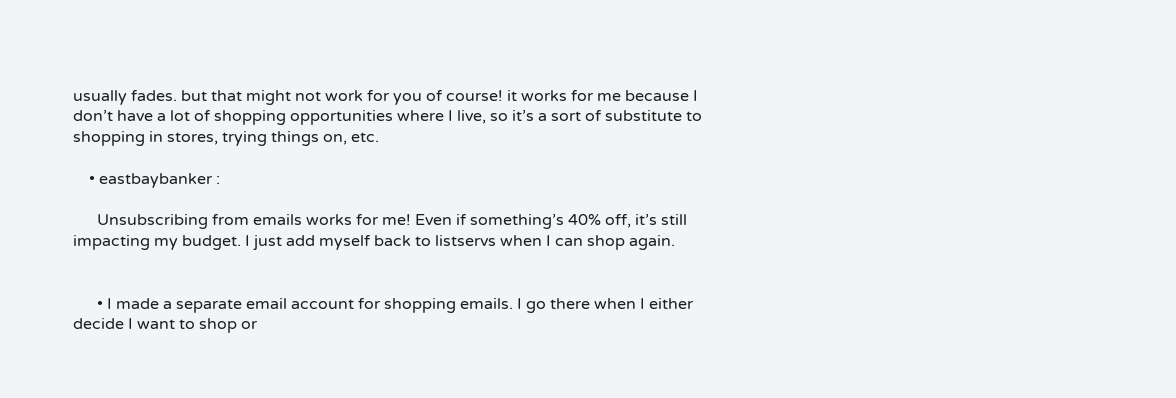usually fades. but that might not work for you of course! it works for me because I don’t have a lot of shopping opportunities where I live, so it’s a sort of substitute to shopping in stores, trying things on, etc.

    • eastbaybanker :

      Unsubscribing from emails works for me! Even if something’s 40% off, it’s still impacting my budget. I just add myself back to listservs when I can shop again.


      • I made a separate email account for shopping emails. I go there when I either decide I want to shop or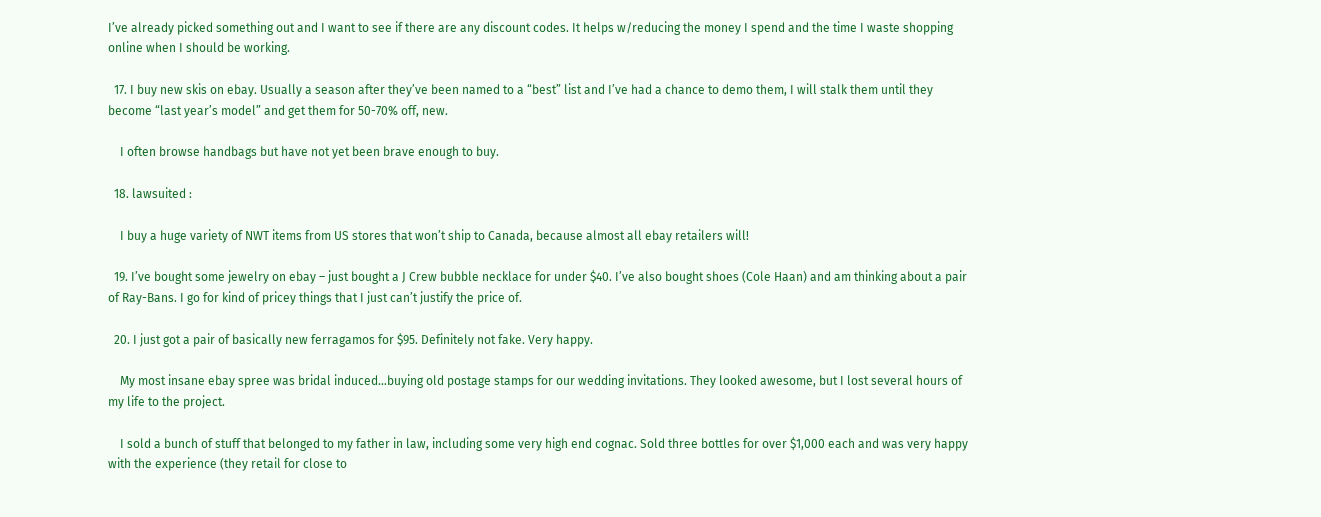I’ve already picked something out and I want to see if there are any discount codes. It helps w/reducing the money I spend and the time I waste shopping online when I should be working.

  17. I buy new skis on ebay. Usually a season after they’ve been named to a “best” list and I’ve had a chance to demo them, I will stalk them until they become “last year’s model” and get them for 50-70% off, new.

    I often browse handbags but have not yet been brave enough to buy.

  18. lawsuited :

    I buy a huge variety of NWT items from US stores that won’t ship to Canada, because almost all ebay retailers will!

  19. I’ve bought some jewelry on ebay – just bought a J Crew bubble necklace for under $40. I’ve also bought shoes (Cole Haan) and am thinking about a pair of Ray-Bans. I go for kind of pricey things that I just can’t justify the price of.

  20. I just got a pair of basically new ferragamos for $95. Definitely not fake. Very happy.

    My most insane ebay spree was bridal induced…buying old postage stamps for our wedding invitations. They looked awesome, but I lost several hours of my life to the project.

    I sold a bunch of stuff that belonged to my father in law, including some very high end cognac. Sold three bottles for over $1,000 each and was very happy with the experience (they retail for close to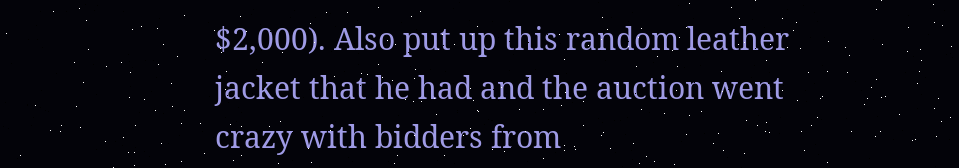$2,000). Also put up this random leather jacket that he had and the auction went crazy with bidders from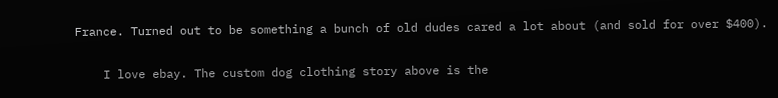France. Turned out to be something a bunch of old dudes cared a lot about (and sold for over $400).

    I love ebay. The custom dog clothing story above is the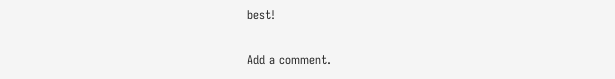best!

Add a comment.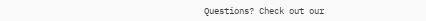Questions? Check out our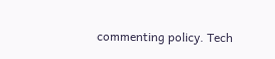commenting policy. Tech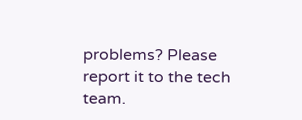problems? Please report it to the tech team.